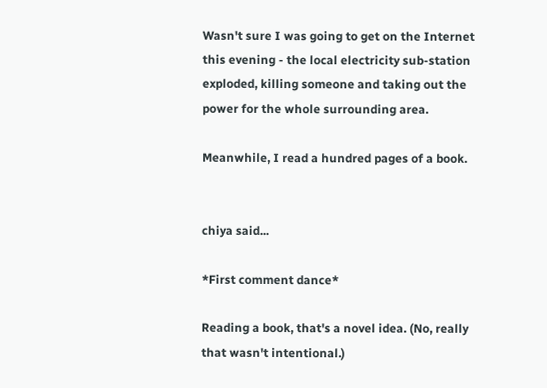Wasn't sure I was going to get on the Internet this evening - the local electricity sub-station exploded, killing someone and taking out the power for the whole surrounding area.

Meanwhile, I read a hundred pages of a book.


chiya said...

*First comment dance*

Reading a book, that's a novel idea. (No, really that wasn't intentional.)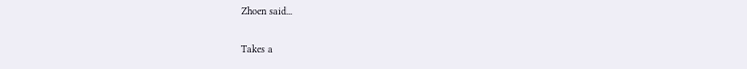Zhoen said...

Takes a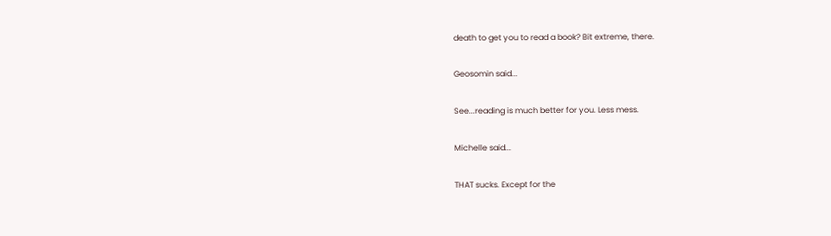death to get you to read a book? Bit extreme, there.

Geosomin said...

See...reading is much better for you. Less mess.

Michelle said...

THAT sucks. Except for the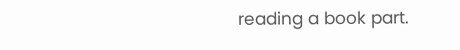reading a book part.